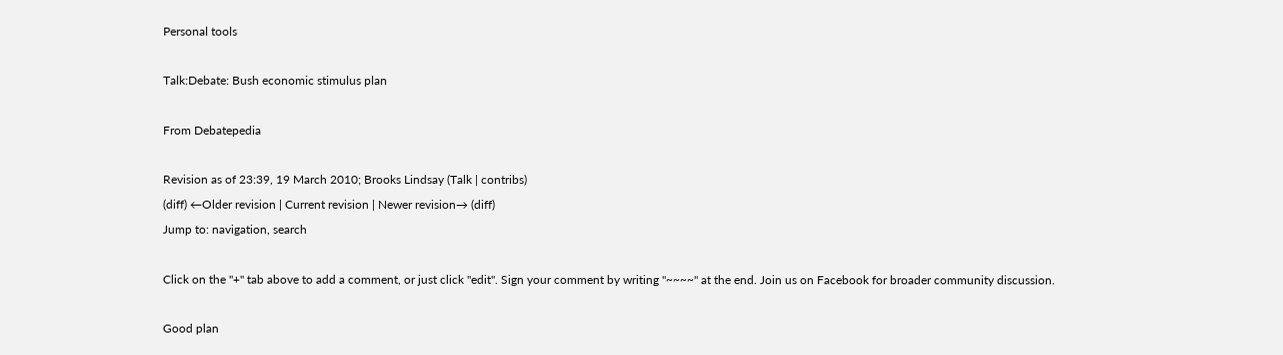Personal tools

Talk:Debate: Bush economic stimulus plan

From Debatepedia

Revision as of 23:39, 19 March 2010; Brooks Lindsay (Talk | contribs)
(diff) ←Older revision | Current revision | Newer revision→ (diff)
Jump to: navigation, search

Click on the "+" tab above to add a comment, or just click "edit". Sign your comment by writing "~~~~" at the end. Join us on Facebook for broader community discussion.

Good plan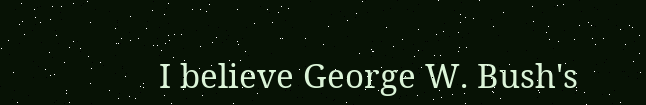I believe George W. Bush's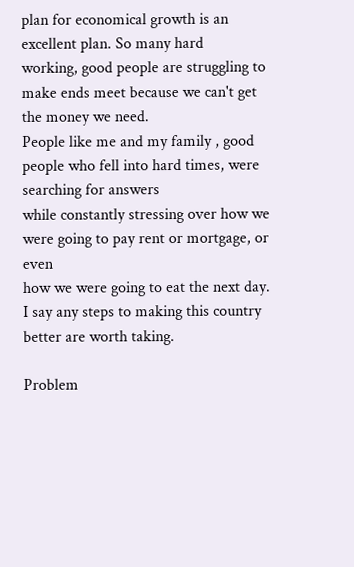plan for economical growth is an excellent plan. So many hard
working, good people are struggling to make ends meet because we can't get the money we need.
People like me and my family , good people who fell into hard times, were searching for answers
while constantly stressing over how we were going to pay rent or mortgage, or even
how we were going to eat the next day. I say any steps to making this country better are worth taking.

Problem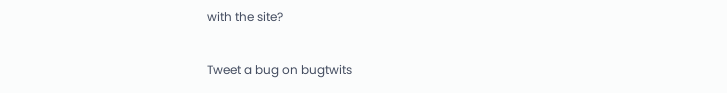with the site?

Tweet a bug on bugtwits